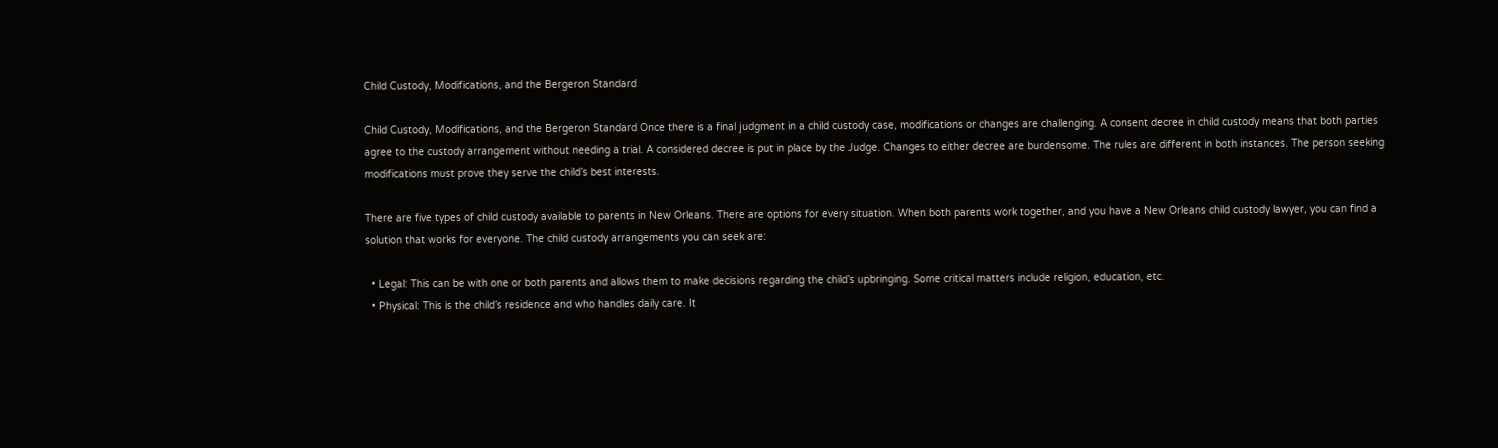Child Custody, Modifications, and the Bergeron Standard

Child Custody, Modifications, and the Bergeron Standard Once there is a final judgment in a child custody case, modifications or changes are challenging. A consent decree in child custody means that both parties agree to the custody arrangement without needing a trial. A considered decree is put in place by the Judge. Changes to either decree are burdensome. The rules are different in both instances. The person seeking modifications must prove they serve the child’s best interests.

There are five types of child custody available to parents in New Orleans. There are options for every situation. When both parents work together, and you have a New Orleans child custody lawyer, you can find a solution that works for everyone. The child custody arrangements you can seek are:

  • Legal: This can be with one or both parents and allows them to make decisions regarding the child’s upbringing. Some critical matters include religion, education, etc.
  • Physical: This is the child’s residence and who handles daily care. It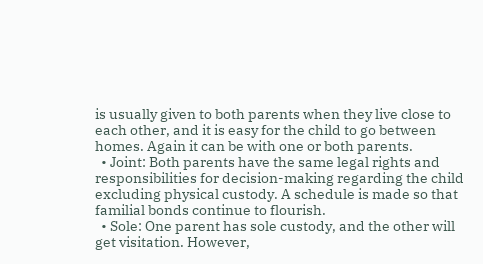is usually given to both parents when they live close to each other, and it is easy for the child to go between homes. Again it can be with one or both parents.
  • Joint: Both parents have the same legal rights and responsibilities for decision-making regarding the child excluding physical custody. A schedule is made so that familial bonds continue to flourish.
  • Sole: One parent has sole custody, and the other will get visitation. However,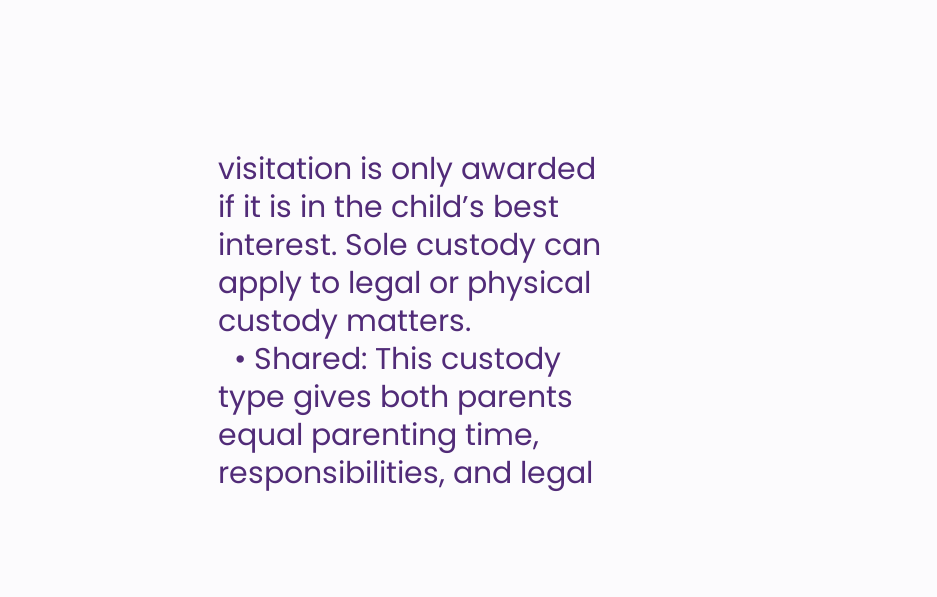visitation is only awarded if it is in the child’s best interest. Sole custody can apply to legal or physical custody matters.
  • Shared: This custody type gives both parents equal parenting time, responsibilities, and legal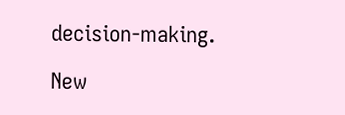decision-making.

New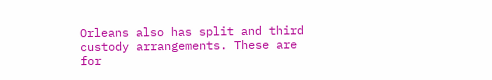Orleans also has split and third custody arrangements. These are for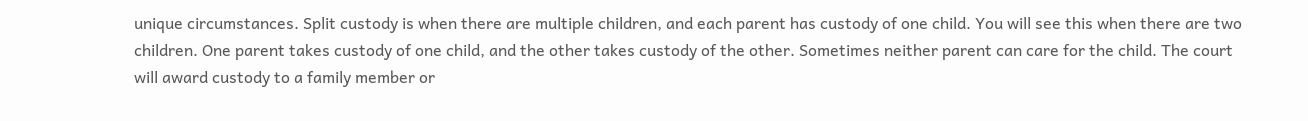unique circumstances. Split custody is when there are multiple children, and each parent has custody of one child. You will see this when there are two children. One parent takes custody of one child, and the other takes custody of the other. Sometimes neither parent can care for the child. The court will award custody to a family member or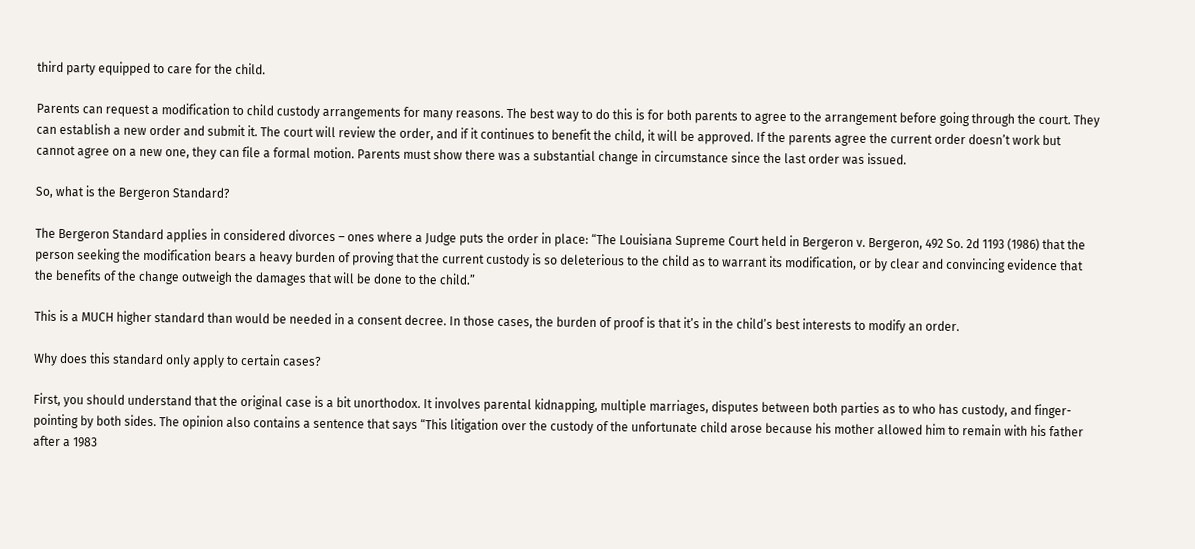third party equipped to care for the child.

Parents can request a modification to child custody arrangements for many reasons. The best way to do this is for both parents to agree to the arrangement before going through the court. They can establish a new order and submit it. The court will review the order, and if it continues to benefit the child, it will be approved. If the parents agree the current order doesn’t work but cannot agree on a new one, they can file a formal motion. Parents must show there was a substantial change in circumstance since the last order was issued.

So, what is the Bergeron Standard?

The Bergeron Standard applies in considered divorces – ones where a Judge puts the order in place: “The Louisiana Supreme Court held in Bergeron v. Bergeron, 492 So. 2d 1193 (1986) that the person seeking the modification bears a heavy burden of proving that the current custody is so deleterious to the child as to warrant its modification, or by clear and convincing evidence that the benefits of the change outweigh the damages that will be done to the child.”

This is a MUCH higher standard than would be needed in a consent decree. In those cases, the burden of proof is that it’s in the child’s best interests to modify an order.

Why does this standard only apply to certain cases?

First, you should understand that the original case is a bit unorthodox. It involves parental kidnapping, multiple marriages, disputes between both parties as to who has custody, and finger-pointing by both sides. The opinion also contains a sentence that says “This litigation over the custody of the unfortunate child arose because his mother allowed him to remain with his father after a 1983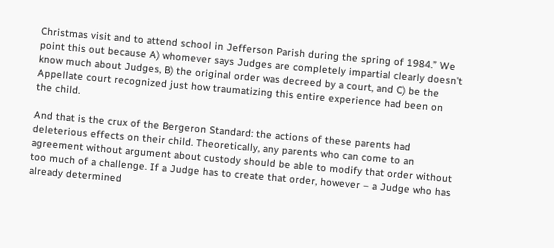Christmas visit and to attend school in Jefferson Parish during the spring of 1984.” We point this out because A) whomever says Judges are completely impartial clearly doesn’t know much about Judges, B) the original order was decreed by a court, and C) be the Appellate court recognized just how traumatizing this entire experience had been on the child.

And that is the crux of the Bergeron Standard: the actions of these parents had deleterious effects on their child. Theoretically, any parents who can come to an agreement without argument about custody should be able to modify that order without too much of a challenge. If a Judge has to create that order, however – a Judge who has already determined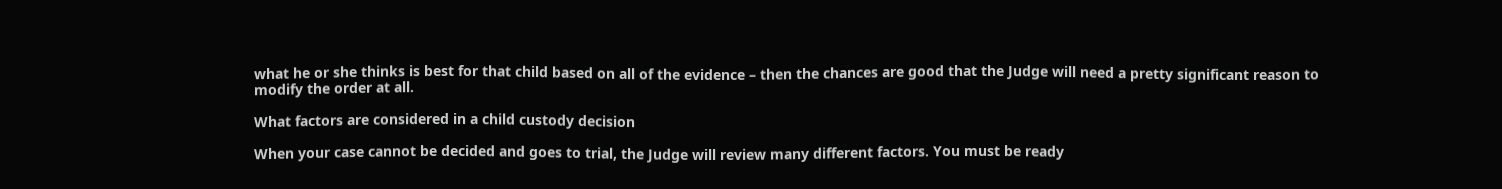what he or she thinks is best for that child based on all of the evidence – then the chances are good that the Judge will need a pretty significant reason to modify the order at all.

What factors are considered in a child custody decision

When your case cannot be decided and goes to trial, the Judge will review many different factors. You must be ready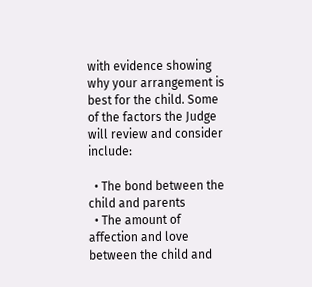with evidence showing why your arrangement is best for the child. Some of the factors the Judge will review and consider include:

  • The bond between the child and parents
  • The amount of affection and love between the child and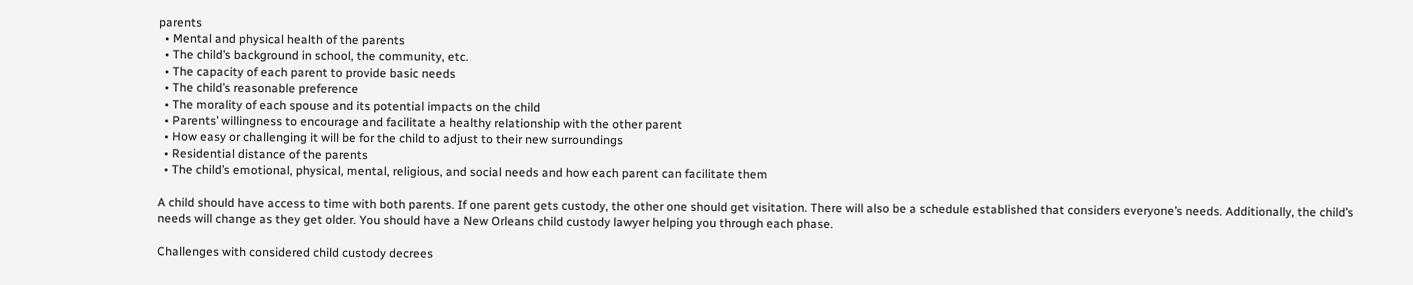parents
  • Mental and physical health of the parents
  • The child’s background in school, the community, etc.
  • The capacity of each parent to provide basic needs
  • The child’s reasonable preference
  • The morality of each spouse and its potential impacts on the child
  • Parents’ willingness to encourage and facilitate a healthy relationship with the other parent
  • How easy or challenging it will be for the child to adjust to their new surroundings
  • Residential distance of the parents
  • The child’s emotional, physical, mental, religious, and social needs and how each parent can facilitate them

A child should have access to time with both parents. If one parent gets custody, the other one should get visitation. There will also be a schedule established that considers everyone’s needs. Additionally, the child’s needs will change as they get older. You should have a New Orleans child custody lawyer helping you through each phase.

Challenges with considered child custody decrees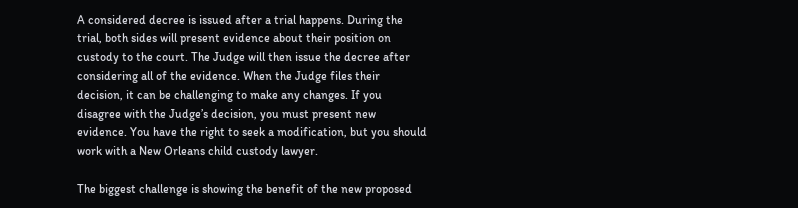A considered decree is issued after a trial happens. During the trial, both sides will present evidence about their position on custody to the court. The Judge will then issue the decree after considering all of the evidence. When the Judge files their decision, it can be challenging to make any changes. If you disagree with the Judge’s decision, you must present new evidence. You have the right to seek a modification, but you should work with a New Orleans child custody lawyer.

The biggest challenge is showing the benefit of the new proposed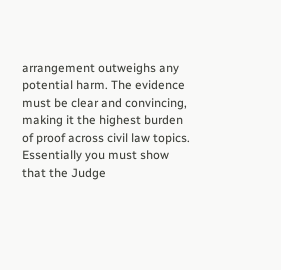arrangement outweighs any potential harm. The evidence must be clear and convincing, making it the highest burden of proof across civil law topics. Essentially you must show that the Judge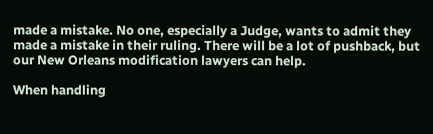made a mistake. No one, especially a Judge, wants to admit they made a mistake in their ruling. There will be a lot of pushback, but our New Orleans modification lawyers can help.

When handling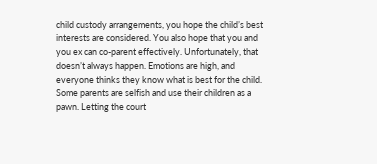child custody arrangements, you hope the child’s best interests are considered. You also hope that you and you ex can co-parent effectively. Unfortunately, that doesn’t always happen. Emotions are high, and everyone thinks they know what is best for the child. Some parents are selfish and use their children as a pawn. Letting the court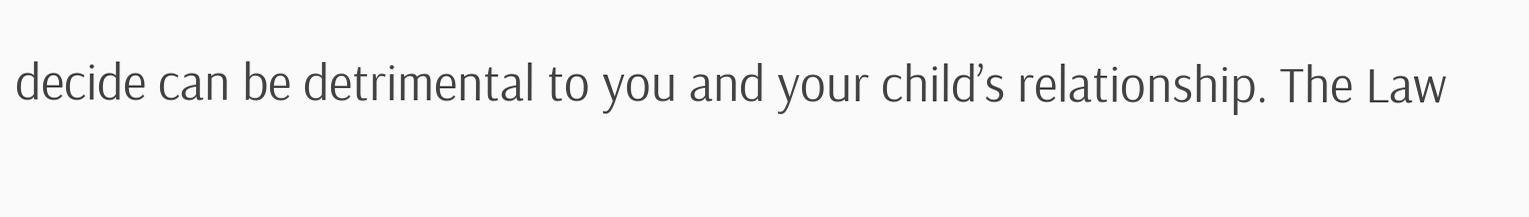decide can be detrimental to you and your child’s relationship. The Law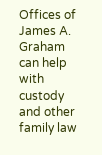Offices of James A. Graham can help with custody and other family law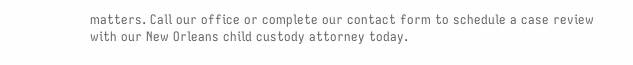matters. Call our office or complete our contact form to schedule a case review with our New Orleans child custody attorney today.